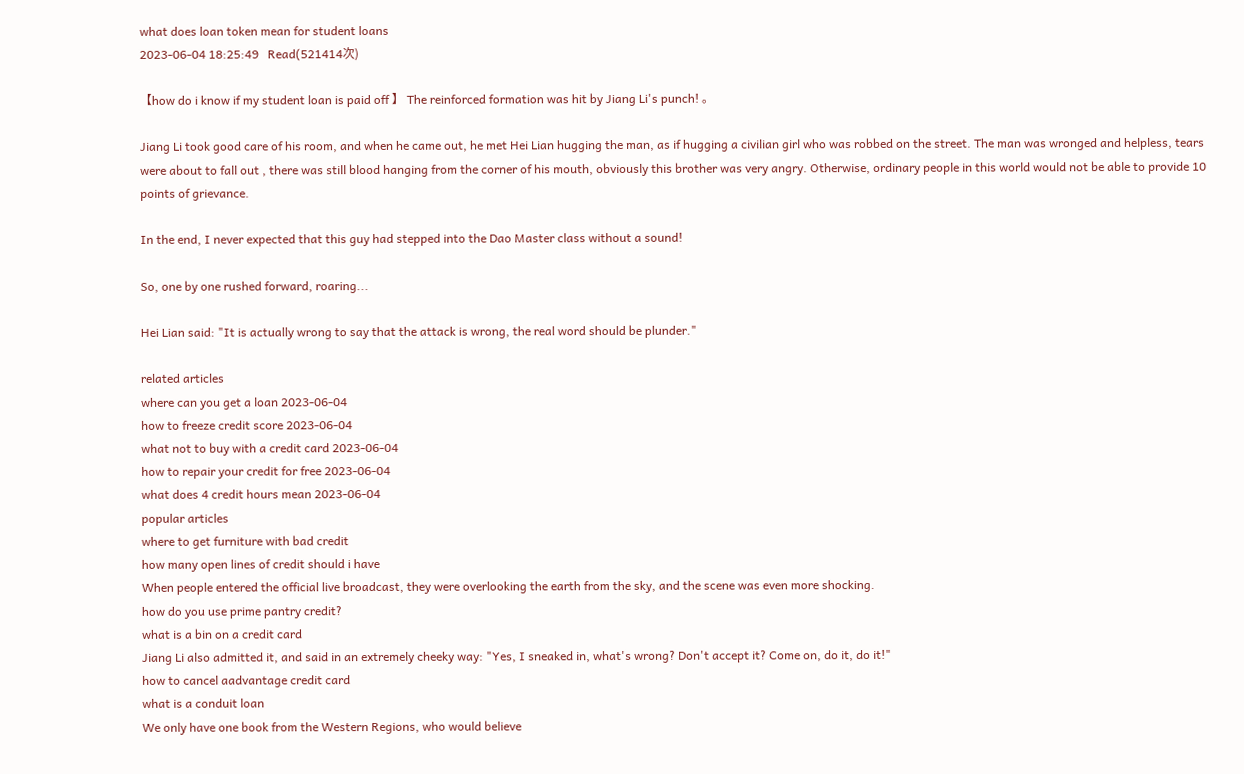what does loan token mean for student loans
2023-06-04 18:25:49   Read(521414次)

【how do i know if my student loan is paid off 】 The reinforced formation was hit by Jiang Li's punch! 。

Jiang Li took good care of his room, and when he came out, he met Hei Lian hugging the man, as if hugging a civilian girl who was robbed on the street. The man was wronged and helpless, tears were about to fall out , there was still blood hanging from the corner of his mouth, obviously this brother was very angry. Otherwise, ordinary people in this world would not be able to provide 10 points of grievance.

In the end, I never expected that this guy had stepped into the Dao Master class without a sound!

So, one by one rushed forward, roaring...

Hei Lian said: "It is actually wrong to say that the attack is wrong, the real word should be plunder."

related articles
where can you get a loan 2023-06-04
how to freeze credit score 2023-06-04
what not to buy with a credit card 2023-06-04
how to repair your credit for free 2023-06-04
what does 4 credit hours mean 2023-06-04
popular articles
where to get furniture with bad credit
how many open lines of credit should i have
When people entered the official live broadcast, they were overlooking the earth from the sky, and the scene was even more shocking.
how do you use prime pantry credit?
what is a bin on a credit card
Jiang Li also admitted it, and said in an extremely cheeky way: "Yes, I sneaked in, what's wrong? Don't accept it? Come on, do it, do it!"
how to cancel aadvantage credit card
what is a conduit loan
We only have one book from the Western Regions, who would believe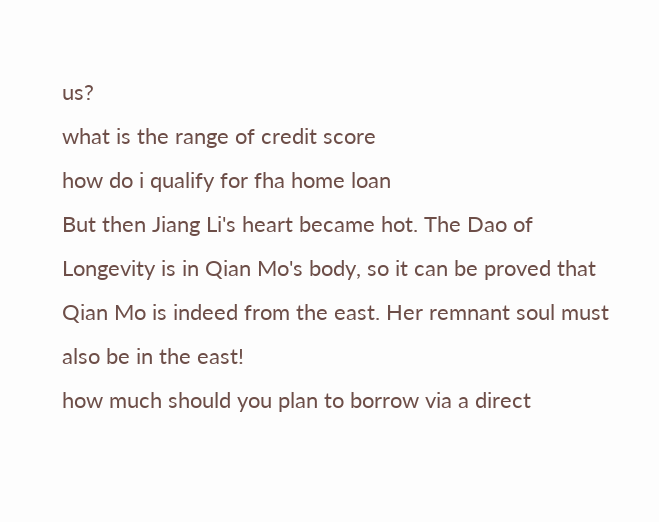us?
what is the range of credit score
how do i qualify for fha home loan
But then Jiang Li's heart became hot. The Dao of Longevity is in Qian Mo's body, so it can be proved that Qian Mo is indeed from the east. Her remnant soul must also be in the east!
how much should you plan to borrow via a direct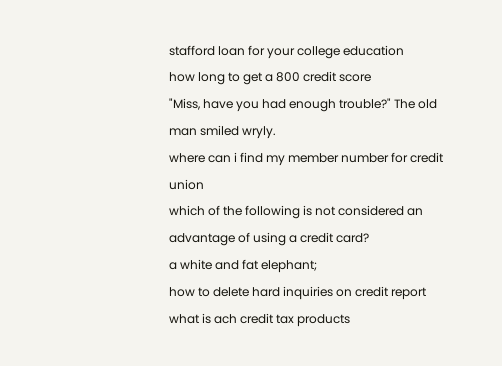stafford loan for your college education
how long to get a 800 credit score
"Miss, have you had enough trouble?" The old man smiled wryly.
where can i find my member number for credit union
which of the following is not considered an advantage of using a credit card?
a white and fat elephant;
how to delete hard inquiries on credit report
what is ach credit tax products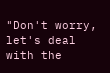"Don't worry, let's deal with the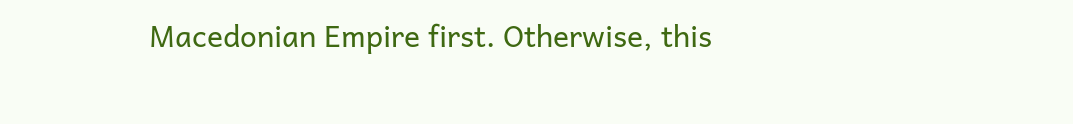Macedonian Empire first. Otherwise, this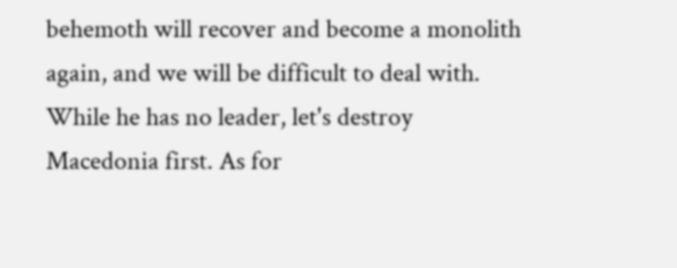behemoth will recover and become a monolith again, and we will be difficult to deal with. While he has no leader, let's destroy Macedonia first. As for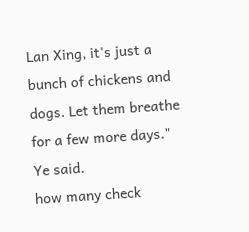Lan Xing, it's just a bunch of chickens and dogs. Let them breathe for a few more days." Ye said.
how many check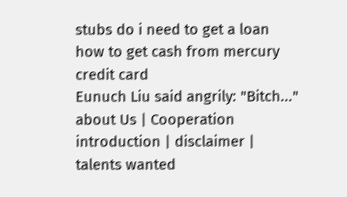stubs do i need to get a loan
how to get cash from mercury credit card
Eunuch Liu said angrily: "Bitch..."
about Us | Cooperation introduction | disclaimer | talents wanted